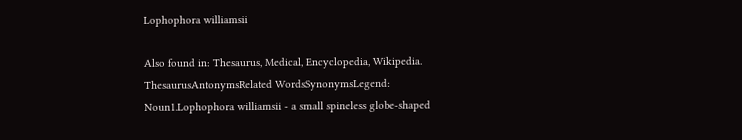Lophophora williamsii

Also found in: Thesaurus, Medical, Encyclopedia, Wikipedia.
ThesaurusAntonymsRelated WordsSynonymsLegend:
Noun1.Lophophora williamsii - a small spineless globe-shaped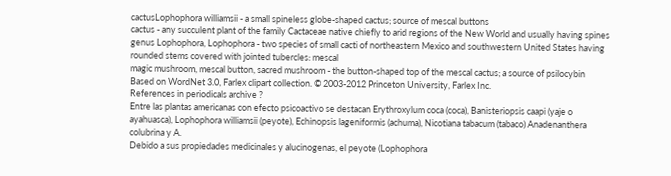cactusLophophora williamsii - a small spineless globe-shaped cactus; source of mescal buttons
cactus - any succulent plant of the family Cactaceae native chiefly to arid regions of the New World and usually having spines
genus Lophophora, Lophophora - two species of small cacti of northeastern Mexico and southwestern United States having rounded stems covered with jointed tubercles: mescal
magic mushroom, mescal button, sacred mushroom - the button-shaped top of the mescal cactus; a source of psilocybin
Based on WordNet 3.0, Farlex clipart collection. © 2003-2012 Princeton University, Farlex Inc.
References in periodicals archive ?
Entre las plantas americanas con efecto psicoactivo se destacan Erythroxylum coca (coca), Banisteriopsis caapi (yaje o ayahuasca), Lophophora williamsii (peyote), Echinopsis lageniformis (achuma), Nicotiana tabacum (tabaco) Anadenanthera colubrina y A.
Debido a sus propiedades medicinales y alucinogenas, el peyote (Lophophora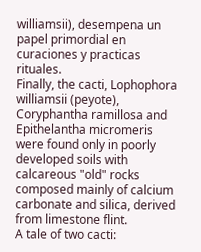williamsii), desempena un papel primordial en curaciones y practicas rituales.
Finally, the cacti, Lophophora williamsii (peyote), Coryphantha ramillosa and Epithelantha micromeris were found only in poorly developed soils with calcareous "old" rocks composed mainly of calcium carbonate and silica, derived from limestone flint.
A tale of two cacti: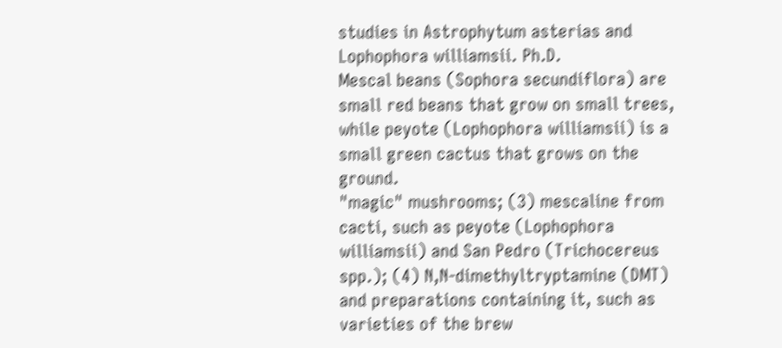studies in Astrophytum asterias and Lophophora williamsii. Ph.D.
Mescal beans (Sophora secundiflora) are small red beans that grow on small trees, while peyote (Lophophora williamsii) is a small green cactus that grows on the ground.
"magic" mushrooms; (3) mescaline from cacti, such as peyote (Lophophora williamsii) and San Pedro (Trichocereus spp.); (4) N,N-dimethyltryptamine (DMT) and preparations containing it, such as varieties of the brew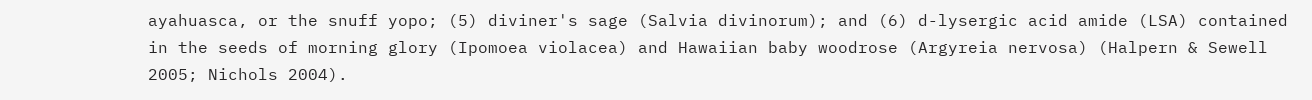ayahuasca, or the snuff yopo; (5) diviner's sage (Salvia divinorum); and (6) d-lysergic acid amide (LSA) contained in the seeds of morning glory (Ipomoea violacea) and Hawaiian baby woodrose (Argyreia nervosa) (Halpern & Sewell 2005; Nichols 2004).